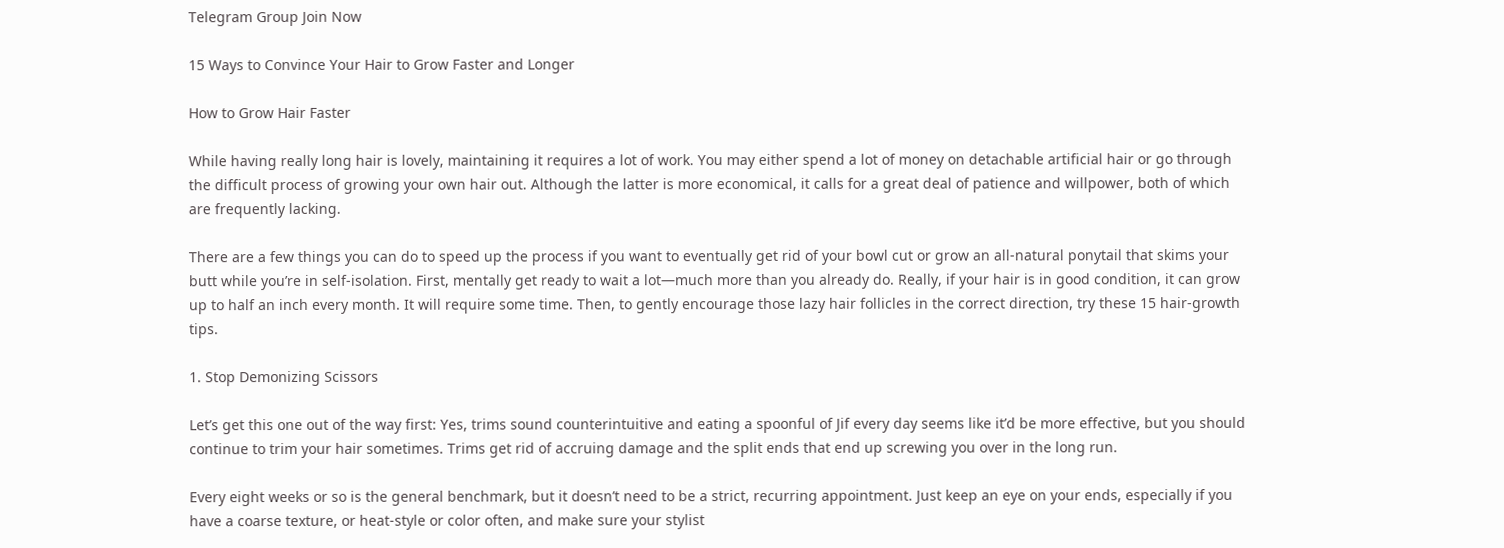Telegram Group Join Now

15 Ways to Convince Your Hair to Grow Faster and Longer

How to Grow Hair Faster

While having really long hair is lovely, maintaining it requires a lot of work. You may either spend a lot of money on detachable artificial hair or go through the difficult process of growing your own hair out. Although the latter is more economical, it calls for a great deal of patience and willpower, both of which are frequently lacking.

There are a few things you can do to speed up the process if you want to eventually get rid of your bowl cut or grow an all-natural ponytail that skims your butt while you’re in self-isolation. First, mentally get ready to wait a lot—much more than you already do. Really, if your hair is in good condition, it can grow up to half an inch every month. It will require some time. Then, to gently encourage those lazy hair follicles in the correct direction, try these 15 hair-growth tips.

1. Stop Demonizing Scissors

Let’s get this one out of the way first: Yes, trims sound counterintuitive and eating a spoonful of Jif every day seems like it’d be more effective, but you should continue to trim your hair sometimes. Trims get rid of accruing damage and the split ends that end up screwing you over in the long run.

Every eight weeks or so is the general benchmark, but it doesn’t need to be a strict, recurring appointment. Just keep an eye on your ends, especially if you have a coarse texture, or heat-style or color often, and make sure your stylist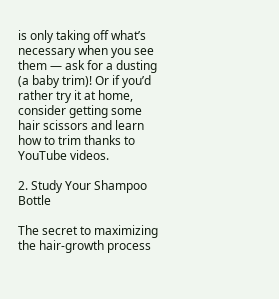is only taking off what’s necessary when you see them — ask for a dusting (a baby trim)! Or if you’d rather try it at home, consider getting some hair scissors and learn how to trim thanks to YouTube videos.

2. Study Your Shampoo Bottle

The secret to maximizing the hair-growth process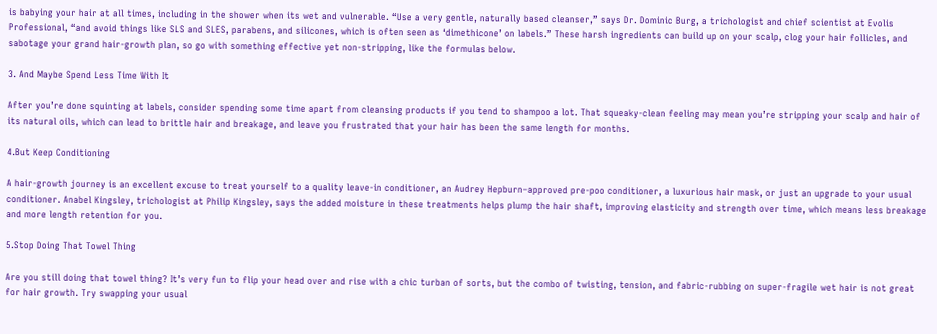is babying your hair at all times, including in the shower when its wet and vulnerable. “Use a very gentle, naturally based cleanser,” says Dr. Dominic Burg, a trichologist and chief scientist at Evolis Professional, “and avoid things like SLS and SLES, parabens, and silicones, which is often seen as ‘dimethicone’ on labels.” These harsh ingredients can build up on your scalp, clog your hair follicles, and sabotage your grand hair-growth plan, so go with something effective yet non-stripping, like the formulas below.

3. And Maybe Spend Less Time With It

After you’re done squinting at labels, consider spending some time apart from cleansing products if you tend to shampoo a lot. That squeaky-clean feeling may mean you’re stripping your scalp and hair of its natural oils, which can lead to brittle hair and breakage, and leave you frustrated that your hair has been the same length for months.

4.But Keep Conditioning

A hair-growth journey is an excellent excuse to treat yourself to a quality leave-in conditioner, an Audrey Hepburn–approved pre-poo conditioner, a luxurious hair mask, or just an upgrade to your usual conditioner. Anabel Kingsley, trichologist at Philip Kingsley, says the added moisture in these treatments helps plump the hair shaft, improving elasticity and strength over time, which means less breakage and more length retention for you.

5.Stop Doing That Towel Thing

Are you still doing that towel thing? It’s very fun to flip your head over and rise with a chic turban of sorts, but the combo of twisting, tension, and fabric-rubbing on super-fragile wet hair is not great for hair growth. Try swapping your usual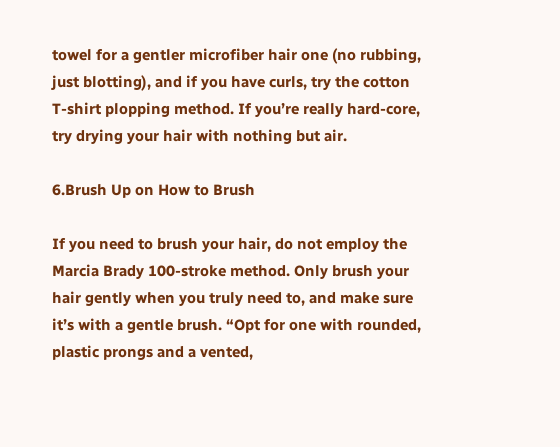towel for a gentler microfiber hair one (no rubbing, just blotting), and if you have curls, try the cotton T-shirt plopping method. If you’re really hard-core, try drying your hair with nothing but air.

6.Brush Up on How to Brush

If you need to brush your hair, do not employ the Marcia Brady 100-stroke method. Only brush your hair gently when you truly need to, and make sure it’s with a gentle brush. “Opt for one with rounded, plastic prongs and a vented,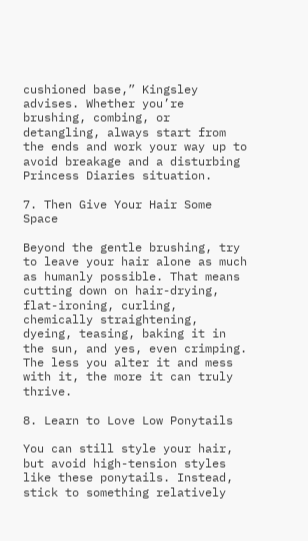cushioned base,” Kingsley advises. Whether you’re brushing, combing, or detangling, always start from the ends and work your way up to avoid breakage and a disturbing Princess Diaries situation.

7. Then Give Your Hair Some Space

Beyond the gentle brushing, try to leave your hair alone as much as humanly possible. That means cutting down on hair-drying, flat-ironing, curling, chemically straightening, dyeing, teasing, baking it in the sun, and yes, even crimping. The less you alter it and mess with it, the more it can truly thrive.

8. Learn to Love Low Ponytails

You can still style your hair, but avoid high-tension styles like these ponytails. Instead, stick to something relatively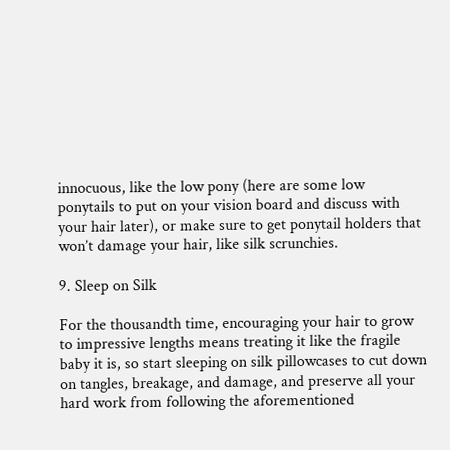innocuous, like the low pony (here are some low ponytails to put on your vision board and discuss with your hair later), or make sure to get ponytail holders that won’t damage your hair, like silk scrunchies.

9. Sleep on Silk

For the thousandth time, encouraging your hair to grow to impressive lengths means treating it like the fragile baby it is, so start sleeping on silk pillowcases to cut down on tangles, breakage, and damage, and preserve all your hard work from following the aforementioned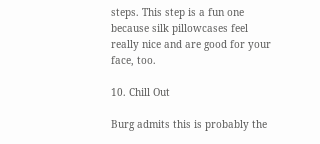steps. This step is a fun one because silk pillowcases feel really nice and are good for your face, too.

10. Chill Out

Burg admits this is probably the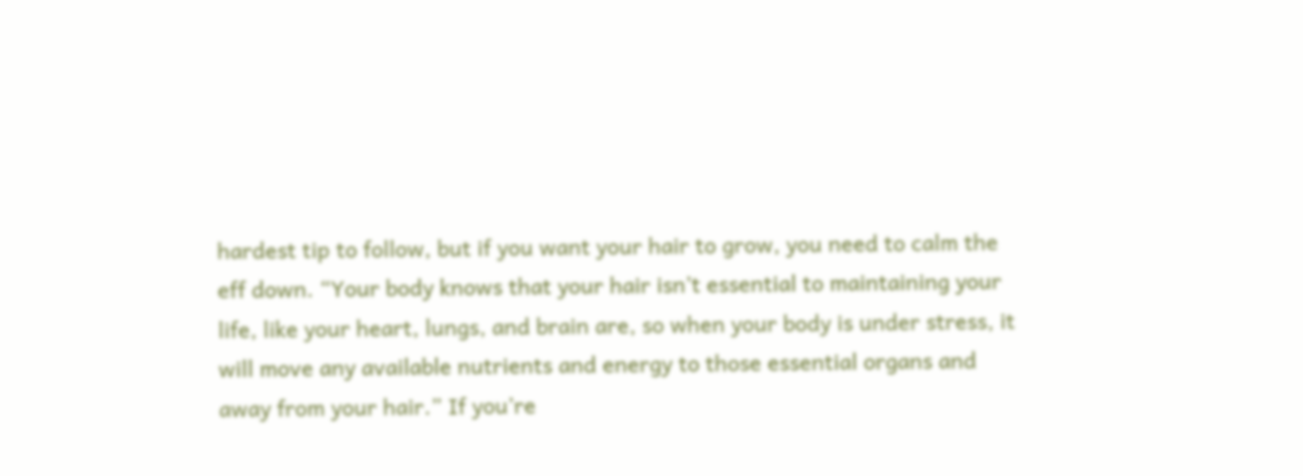hardest tip to follow, but if you want your hair to grow, you need to calm the eff down. “Your body knows that your hair isn’t essential to maintaining your life, like your heart, lungs, and brain are, so when your body is under stress, it will move any available nutrients and energy to those essential organs and away from your hair.” If you’re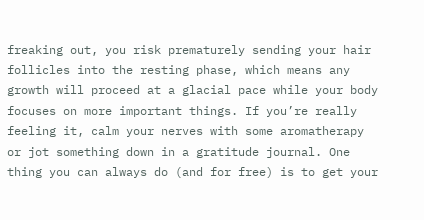freaking out, you risk prematurely sending your hair follicles into the resting phase, which means any growth will proceed at a glacial pace while your body focuses on more important things. If you’re really feeling it, calm your nerves with some aromatherapy or jot something down in a gratitude journal. One thing you can always do (and for free) is to get your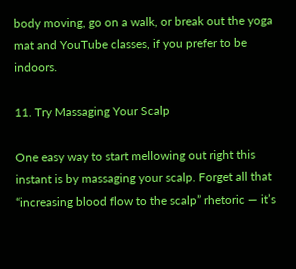body moving, go on a walk, or break out the yoga mat and YouTube classes, if you prefer to be indoors.

11. Try Massaging Your Scalp

One easy way to start mellowing out right this instant is by massaging your scalp. Forget all that “increasing blood flow to the scalp” rhetoric — it’s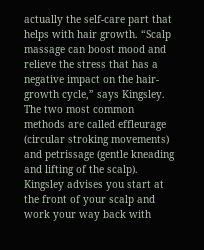actually the self-care part that helps with hair growth. “Scalp massage can boost mood and relieve the stress that has a negative impact on the hair-growth cycle,” says Kingsley. The two most common methods are called effleurage (circular stroking movements) and petrissage (gentle kneading and lifting of the scalp). Kingsley advises you start at the front of your scalp and work your way back with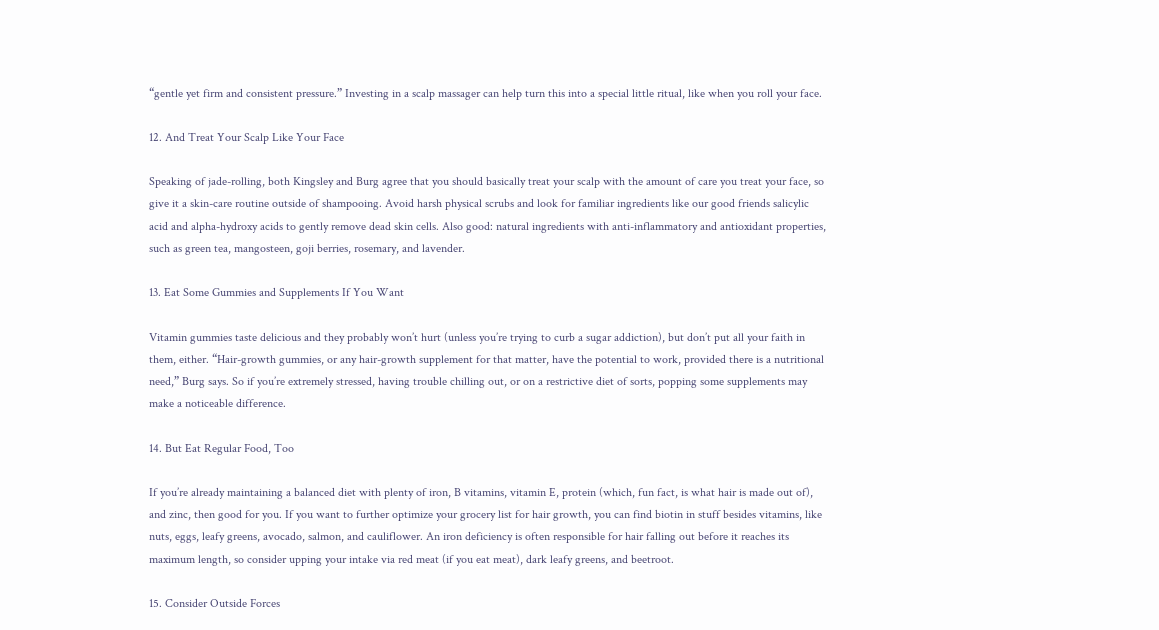“gentle yet firm and consistent pressure.” Investing in a scalp massager can help turn this into a special little ritual, like when you roll your face.

12. And Treat Your Scalp Like Your Face

Speaking of jade-rolling, both Kingsley and Burg agree that you should basically treat your scalp with the amount of care you treat your face, so give it a skin-care routine outside of shampooing. Avoid harsh physical scrubs and look for familiar ingredients like our good friends salicylic acid and alpha-hydroxy acids to gently remove dead skin cells. Also good: natural ingredients with anti-inflammatory and antioxidant properties, such as green tea, mangosteen, goji berries, rosemary, and lavender.

13. Eat Some Gummies and Supplements If You Want

Vitamin gummies taste delicious and they probably won’t hurt (unless you’re trying to curb a sugar addiction), but don’t put all your faith in them, either. “Hair-growth gummies, or any hair-growth supplement for that matter, have the potential to work, provided there is a nutritional need,” Burg says. So if you’re extremely stressed, having trouble chilling out, or on a restrictive diet of sorts, popping some supplements may make a noticeable difference.

14. But Eat Regular Food, Too

If you’re already maintaining a balanced diet with plenty of iron, B vitamins, vitamin E, protein (which, fun fact, is what hair is made out of), and zinc, then good for you. If you want to further optimize your grocery list for hair growth, you can find biotin in stuff besides vitamins, like nuts, eggs, leafy greens, avocado, salmon, and cauliflower. An iron deficiency is often responsible for hair falling out before it reaches its maximum length, so consider upping your intake via red meat (if you eat meat), dark leafy greens, and beetroot.

15. Consider Outside Forces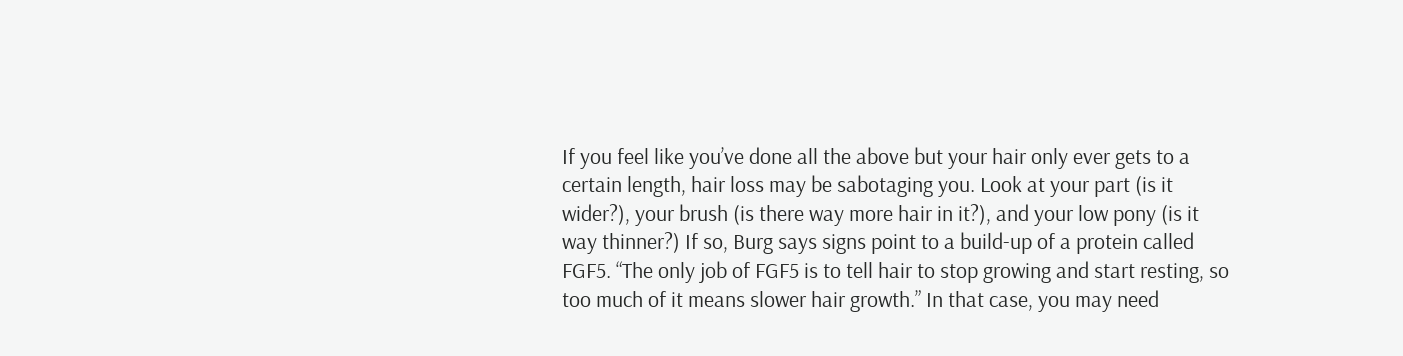If you feel like you’ve done all the above but your hair only ever gets to a certain length, hair loss may be sabotaging you. Look at your part (is it wider?), your brush (is there way more hair in it?), and your low pony (is it way thinner?) If so, Burg says signs point to a build-up of a protein called FGF5. “The only job of FGF5 is to tell hair to stop growing and start resting, so too much of it means slower hair growth.” In that case, you may need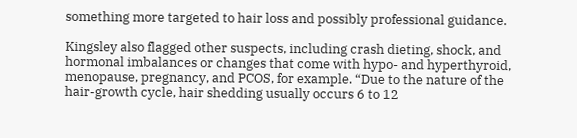something more targeted to hair loss and possibly professional guidance.

Kingsley also flagged other suspects, including crash dieting, shock, and hormonal imbalances or changes that come with hypo- and hyperthyroid, menopause, pregnancy, and PCOS, for example. “Due to the nature of the hair-growth cycle, hair shedding usually occurs 6 to 12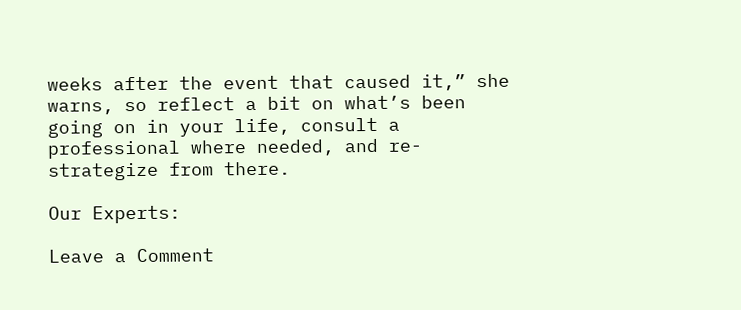weeks after the event that caused it,” she warns, so reflect a bit on what’s been going on in your life, consult a professional where needed, and re-strategize from there.

Our Experts:

Leave a Comment